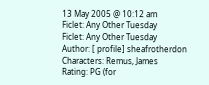13 May 2005 @ 10:12 am
Ficlet: Any Other Tuesday
Ficlet: Any Other Tuesday
Author: [ profile] sheafrotherdon
Characters: Remus, James
Rating: PG (for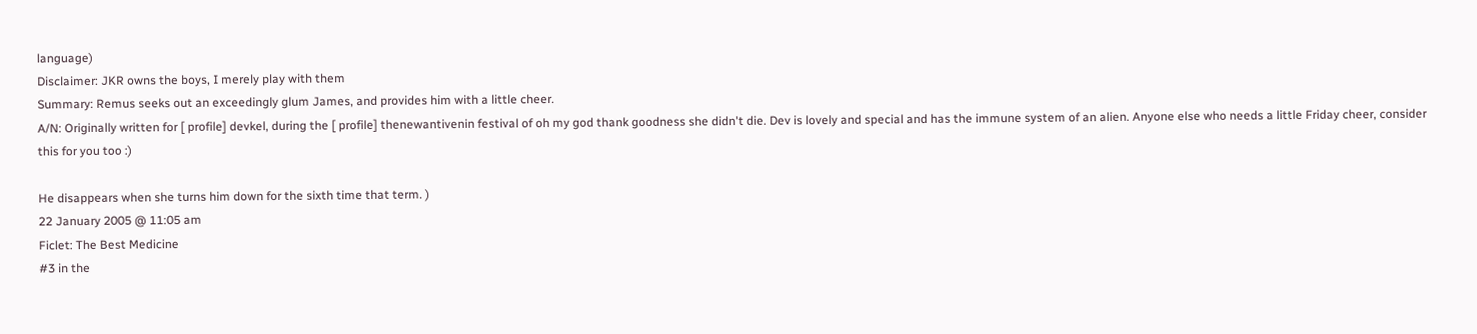language)
Disclaimer: JKR owns the boys, I merely play with them
Summary: Remus seeks out an exceedingly glum James, and provides him with a little cheer.
A/N: Originally written for [ profile] devkel, during the [ profile] thenewantivenin festival of oh my god thank goodness she didn't die. Dev is lovely and special and has the immune system of an alien. Anyone else who needs a little Friday cheer, consider this for you too :)

He disappears when she turns him down for the sixth time that term. )
22 January 2005 @ 11:05 am
Ficlet: The Best Medicine
#3 in the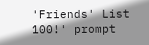'Friends' List 100!' prompt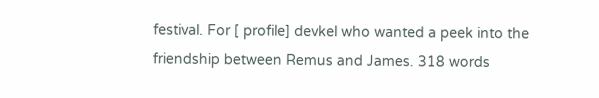festival. For [ profile] devkel who wanted a peek into the friendship between Remus and James. 318 words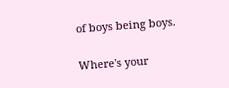of boys being boys.

Where's your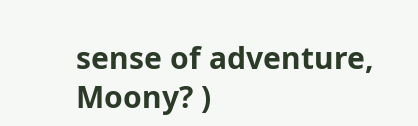sense of adventure, Moony? )